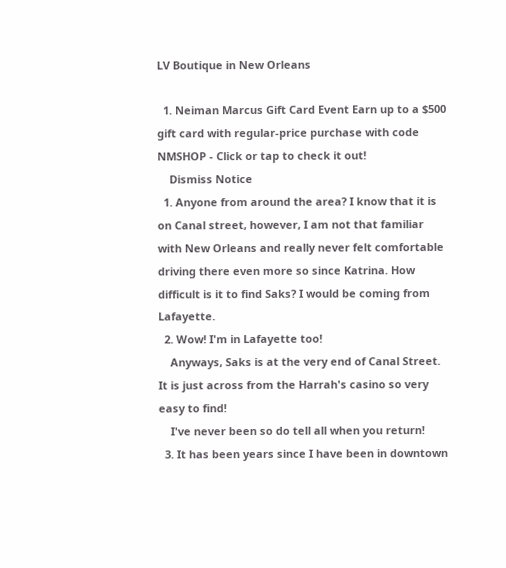LV Boutique in New Orleans

  1. Neiman Marcus Gift Card Event Earn up to a $500 gift card with regular-price purchase with code NMSHOP - Click or tap to check it out!
    Dismiss Notice
  1. Anyone from around the area? I know that it is on Canal street, however, I am not that familiar with New Orleans and really never felt comfortable driving there even more so since Katrina. How difficult is it to find Saks? I would be coming from Lafayette.
  2. Wow! I'm in Lafayette too!
    Anyways, Saks is at the very end of Canal Street. It is just across from the Harrah's casino so very easy to find!
    I've never been so do tell all when you return!
  3. It has been years since I have been in downtown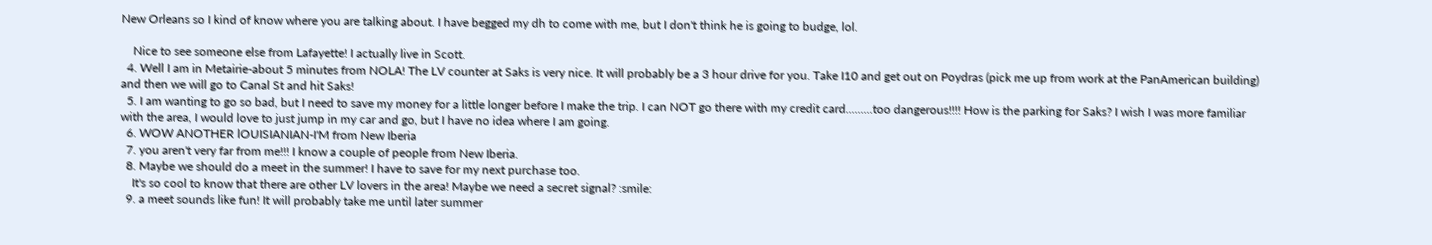New Orleans so I kind of know where you are talking about. I have begged my dh to come with me, but I don't think he is going to budge, lol.

    Nice to see someone else from Lafayette! I actually live in Scott.
  4. Well I am in Metairie-about 5 minutes from NOLA! The LV counter at Saks is very nice. It will probably be a 3 hour drive for you. Take I10 and get out on Poydras (pick me up from work at the PanAmerican building) and then we will go to Canal St and hit Saks!
  5. I am wanting to go so bad, but I need to save my money for a little longer before I make the trip. I can NOT go there with my credit card.........too dangerous!!!! How is the parking for Saks? I wish I was more familiar with the area, I would love to just jump in my car and go, but I have no idea where I am going.
  6. WOW ANOTHER lOUISIANIAN-I'M from New Iberia
  7. you aren't very far from me!!! I know a couple of people from New Iberia.
  8. Maybe we should do a meet in the summer! I have to save for my next purchase too.
    It's so cool to know that there are other LV lovers in the area! Maybe we need a secret signal? :smile:
  9. a meet sounds like fun! It will probably take me until later summer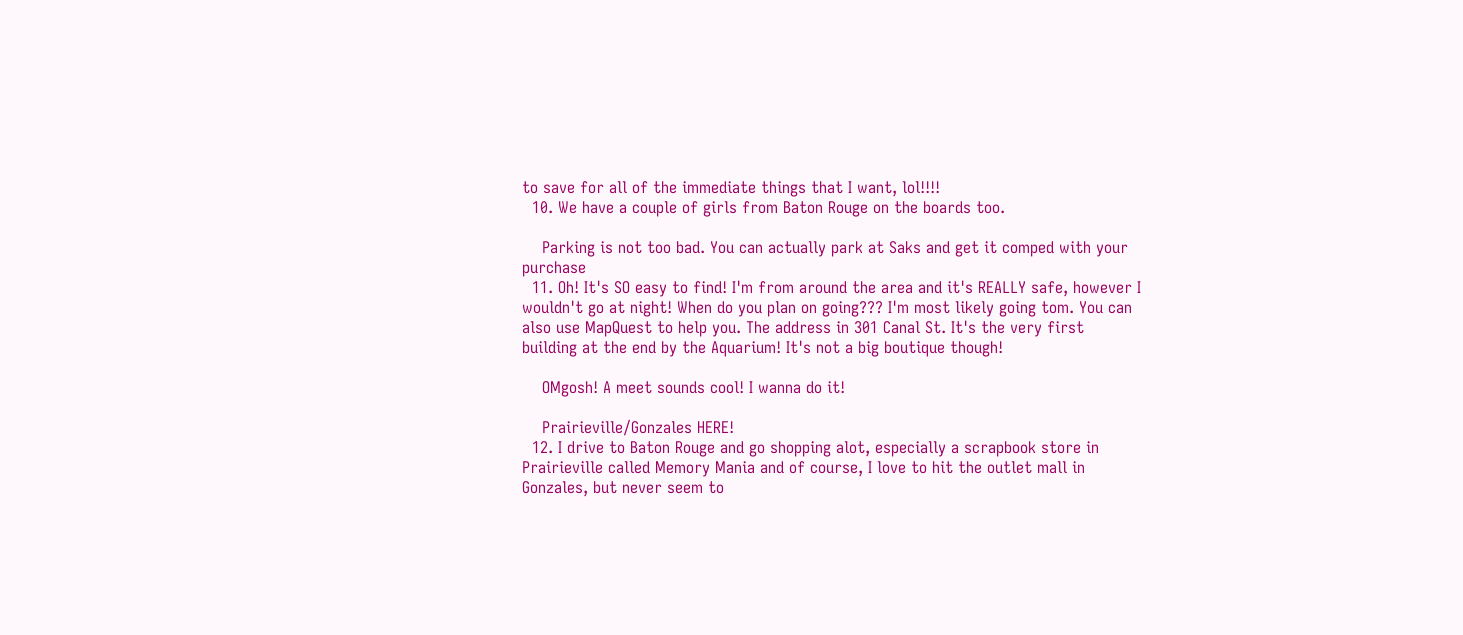to save for all of the immediate things that I want, lol!!!!
  10. We have a couple of girls from Baton Rouge on the boards too.

    Parking is not too bad. You can actually park at Saks and get it comped with your purchase
  11. Oh! It's SO easy to find! I'm from around the area and it's REALLY safe, however I wouldn't go at night! When do you plan on going??? I'm most likely going tom. You can also use MapQuest to help you. The address in 301 Canal St. It's the very first building at the end by the Aquarium! It's not a big boutique though!

    OMgosh! A meet sounds cool! I wanna do it!

    Prairieville/Gonzales HERE!
  12. I drive to Baton Rouge and go shopping alot, especially a scrapbook store in Prairieville called Memory Mania and of course, I love to hit the outlet mall in Gonzales, but never seem to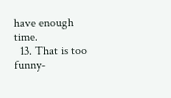have enough time.
  13. That is too funny-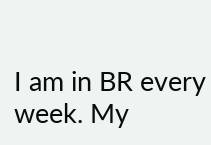I am in BR every week. My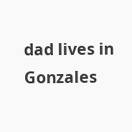dad lives in Gonzales